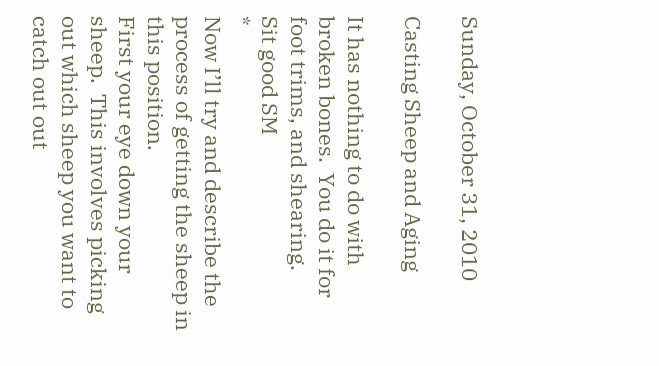Sunday, October 31, 2010

Casting Sheep and Aging

It has nothing to do with broken bones.  You do it for foot trims, and shearing.
Sit good SM                                      *
Now I’ll try and describe the process of getting the sheep in this position.
First your eye down your sheep.  This involves picking out which sheep you want to catch out out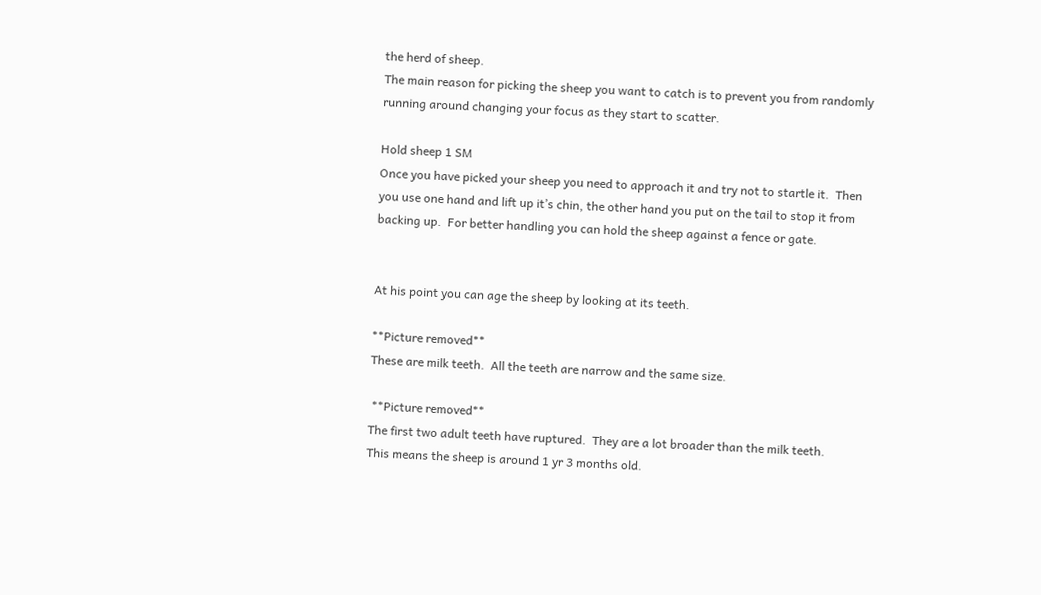the herd of sheep.
The main reason for picking the sheep you want to catch is to prevent you from randomly running around changing your focus as they start to scatter.

Hold sheep 1 SM
Once you have picked your sheep you need to approach it and try not to startle it.  Then you use one hand and lift up it’s chin, the other hand you put on the tail to stop it from backing up.  For better handling you can hold the sheep against a fence or gate.


At his point you can age the sheep by looking at its teeth.

**Picture removed**
These are milk teeth.  All the teeth are narrow and the same size.

 **Picture removed**
The first two adult teeth have ruptured.  They are a lot broader than the milk teeth.
This means the sheep is around 1 yr 3 months old.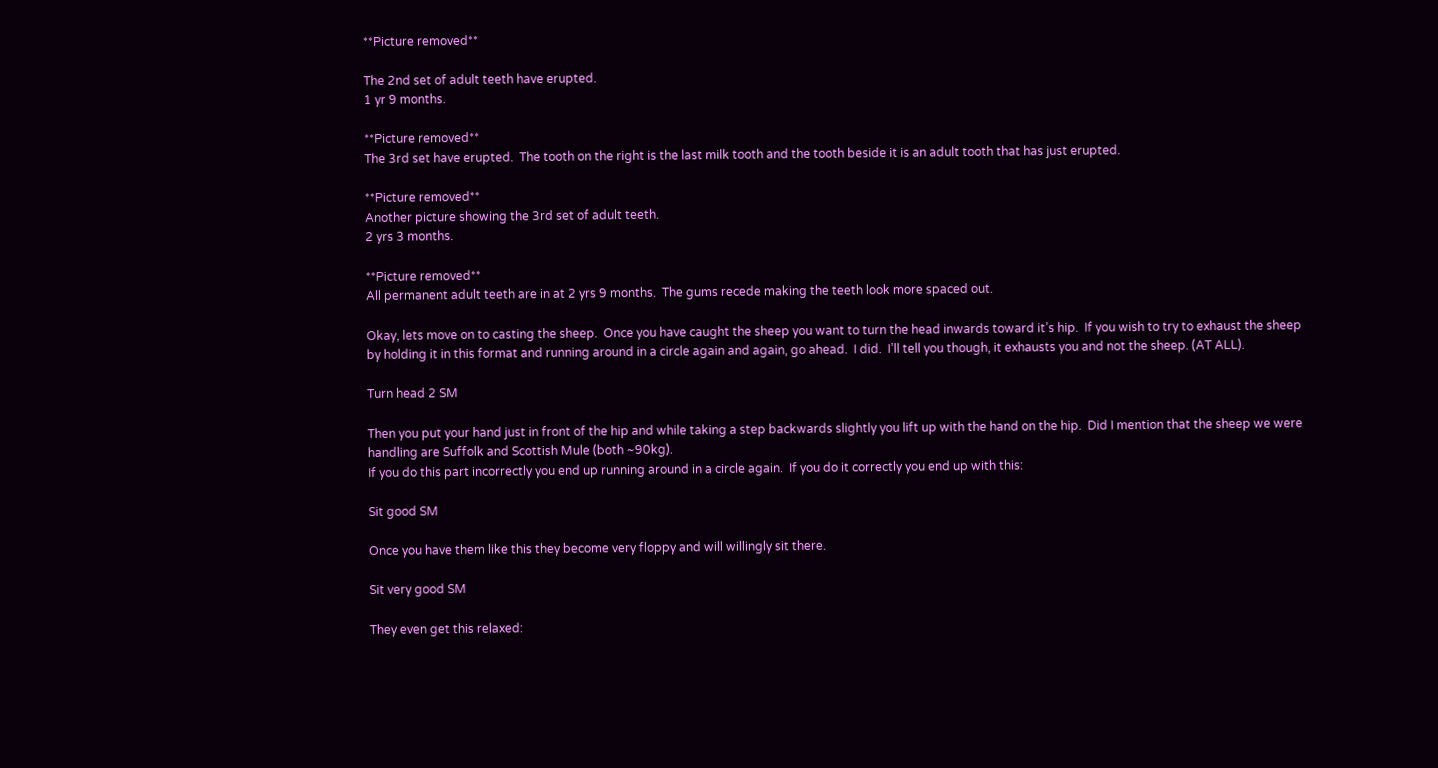**Picture removed**

The 2nd set of adult teeth have erupted.
1 yr 9 months.

**Picture removed**
The 3rd set have erupted.  The tooth on the right is the last milk tooth and the tooth beside it is an adult tooth that has just erupted.

**Picture removed**
Another picture showing the 3rd set of adult teeth.
2 yrs 3 months.

**Picture removed**
All permanent adult teeth are in at 2 yrs 9 months.  The gums recede making the teeth look more spaced out.

Okay, lets move on to casting the sheep.  Once you have caught the sheep you want to turn the head inwards toward it’s hip.  If you wish to try to exhaust the sheep by holding it in this format and running around in a circle again and again, go ahead.  I did.  I’ll tell you though, it exhausts you and not the sheep. (AT ALL).

Turn head 2 SM

Then you put your hand just in front of the hip and while taking a step backwards slightly you lift up with the hand on the hip.  Did I mention that the sheep we were handling are Suffolk and Scottish Mule (both ~90kg).
If you do this part incorrectly you end up running around in a circle again.  If you do it correctly you end up with this:

Sit good SM

Once you have them like this they become very floppy and will willingly sit there.

Sit very good SM

They even get this relaxed: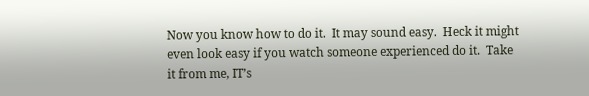Now you know how to do it.  It may sound easy.  Heck it might even look easy if you watch someone experienced do it.  Take it from me, IT’s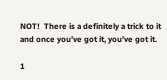NOT!  There is a definitely a trick to it and once you’ve got it, you’ve got it.

1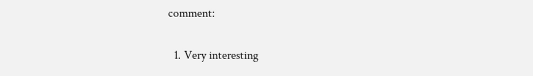comment:

  1. Very interesting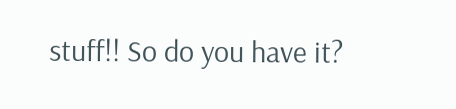stuff!! So do you have it?